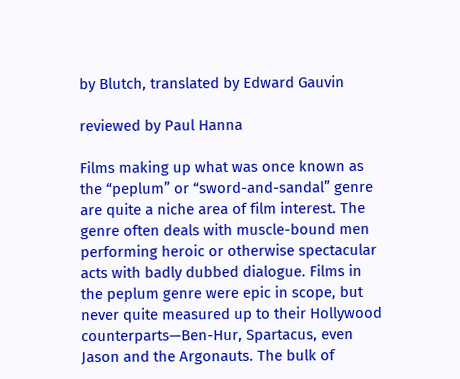by Blutch, translated by Edward Gauvin

reviewed by Paul Hanna

Films making up what was once known as the “peplum” or “sword-and-sandal” genre are quite a niche area of film interest. The genre often deals with muscle-bound men performing heroic or otherwise spectacular acts with badly dubbed dialogue. Films in the peplum genre were epic in scope, but never quite measured up to their Hollywood counterparts—Ben-Hur, Spartacus, even Jason and the Argonauts. The bulk of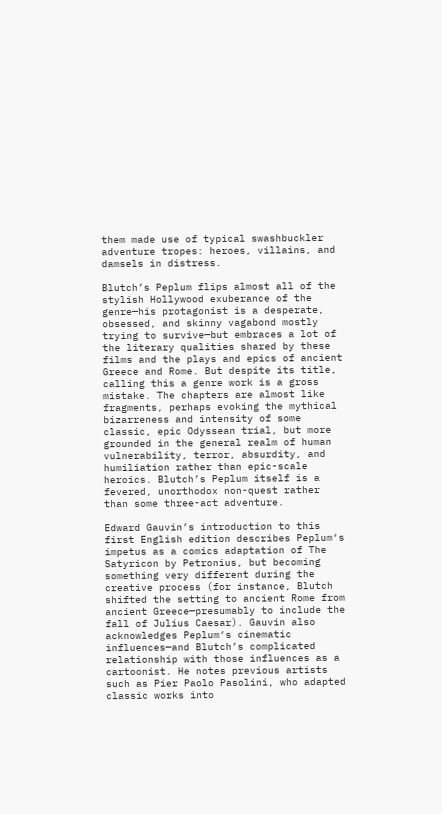them made use of typical swashbuckler adventure tropes: heroes, villains, and damsels in distress.

Blutch’s Peplum flips almost all of the stylish Hollywood exuberance of the genre—his protagonist is a desperate, obsessed, and skinny vagabond mostly trying to survive—but embraces a lot of the literary qualities shared by these films and the plays and epics of ancient Greece and Rome. But despite its title, calling this a genre work is a gross mistake. The chapters are almost like fragments, perhaps evoking the mythical bizarreness and intensity of some classic, epic Odyssean trial, but more grounded in the general realm of human vulnerability, terror, absurdity, and humiliation rather than epic-scale heroics. Blutch’s Peplum itself is a fevered, unorthodox non-quest rather than some three-act adventure.

Edward Gauvin’s introduction to this first English edition describes Peplum‘s impetus as a comics adaptation of The Satyricon by Petronius, but becoming something very different during the creative process (for instance, Blutch shifted the setting to ancient Rome from ancient Greece—presumably to include the fall of Julius Caesar). Gauvin also acknowledges Peplum‘s cinematic influences—and Blutch’s complicated relationship with those influences as a cartoonist. He notes previous artists such as Pier Paolo Pasolini, who adapted classic works into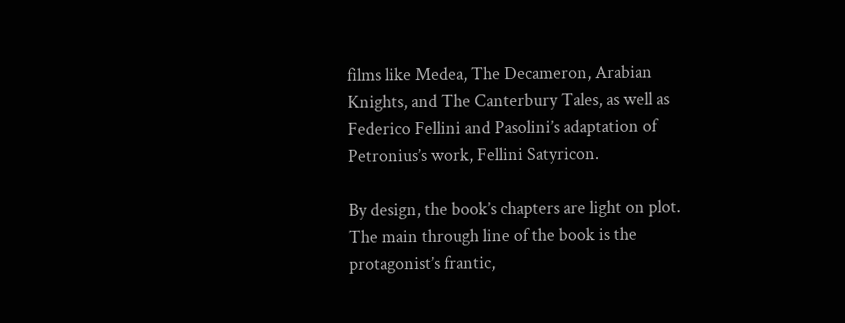films like Medea, The Decameron, Arabian Knights, and The Canterbury Tales, as well as Federico Fellini and Pasolini’s adaptation of Petronius’s work, Fellini Satyricon.

By design, the book’s chapters are light on plot. The main through line of the book is the protagonist’s frantic,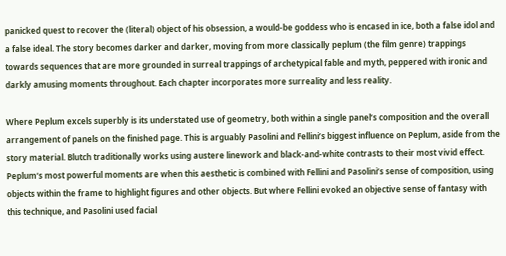panicked quest to recover the (literal) object of his obsession, a would-be goddess who is encased in ice, both a false idol and a false ideal. The story becomes darker and darker, moving from more classically peplum (the film genre) trappings towards sequences that are more grounded in surreal trappings of archetypical fable and myth, peppered with ironic and darkly amusing moments throughout. Each chapter incorporates more surreality and less reality.

Where Peplum excels superbly is its understated use of geometry, both within a single panel’s composition and the overall arrangement of panels on the finished page. This is arguably Pasolini and Fellini’s biggest influence on Peplum, aside from the story material. Blutch traditionally works using austere linework and black-and-white contrasts to their most vivid effect. Peplum‘s most powerful moments are when this aesthetic is combined with Fellini and Pasolini’s sense of composition, using objects within the frame to highlight figures and other objects. But where Fellini evoked an objective sense of fantasy with this technique, and Pasolini used facial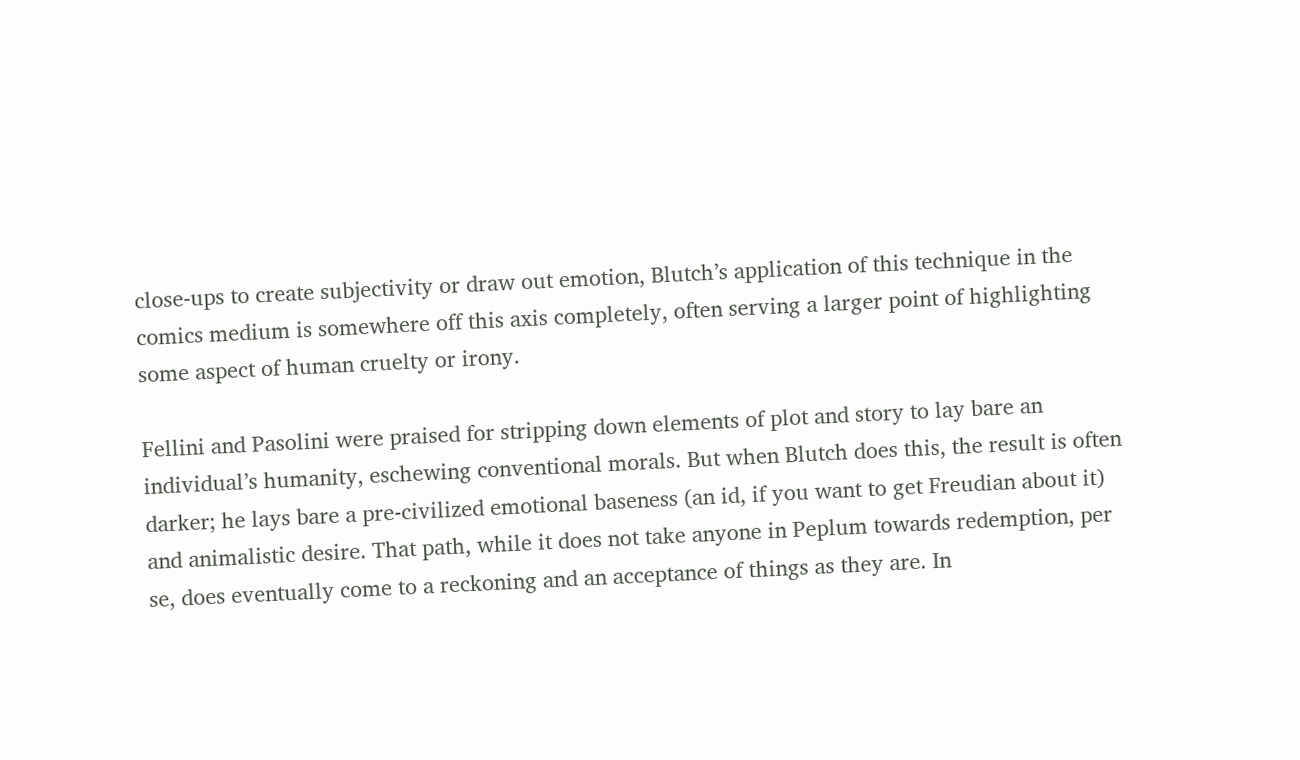close-ups to create subjectivity or draw out emotion, Blutch’s application of this technique in the comics medium is somewhere off this axis completely, often serving a larger point of highlighting some aspect of human cruelty or irony.

Fellini and Pasolini were praised for stripping down elements of plot and story to lay bare an individual’s humanity, eschewing conventional morals. But when Blutch does this, the result is often darker; he lays bare a pre-civilized emotional baseness (an id, if you want to get Freudian about it) and animalistic desire. That path, while it does not take anyone in Peplum towards redemption, per se, does eventually come to a reckoning and an acceptance of things as they are. In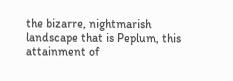the bizarre, nightmarish landscape that is Peplum, this attainment of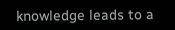knowledge leads to a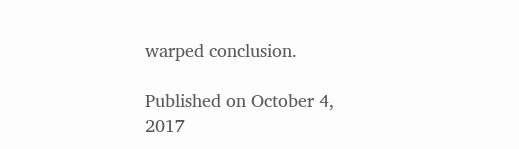warped conclusion.

Published on October 4, 2017